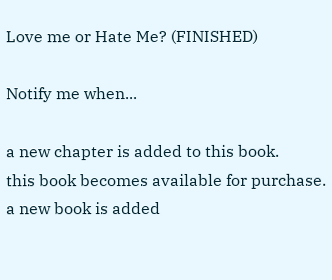Love me or Hate Me? (FINISHED)

Notify me when...

a new chapter is added to this book.
this book becomes available for purchase.
a new book is added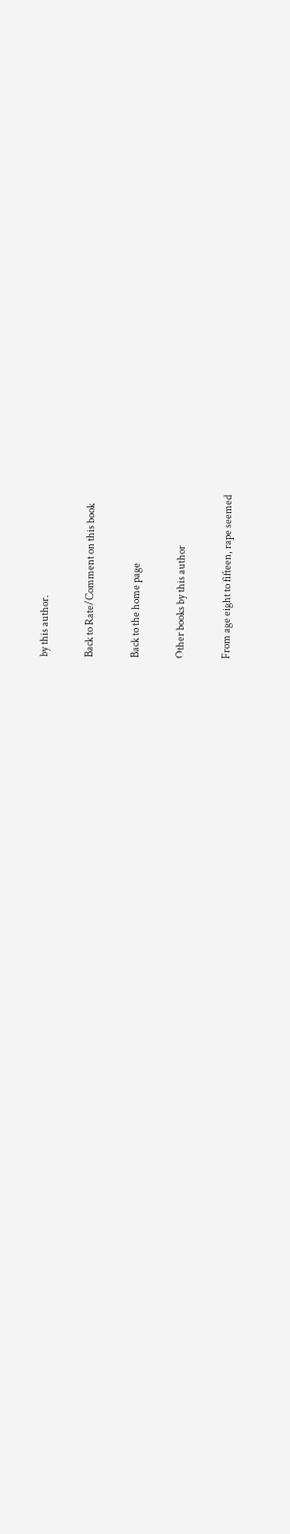by this author.

Back to Rate/Comment on this book

Back to the home page

Other books by this author

From age eight to fifteen, rape seemed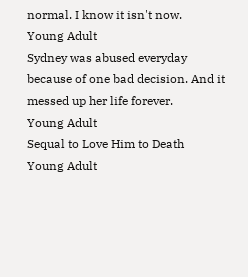normal. I know it isn't now.
Young Adult
Sydney was abused everyday because of one bad decision. And it messed up her life forever.
Young Adult
Sequal to Love Him to Death
Young Adult